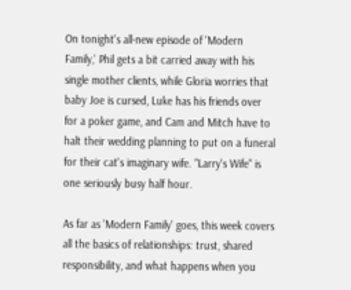On tonight's all-new episode of 'Modern Family,' Phil gets a bit carried away with his single mother clients, while Gloria worries that baby Joe is cursed, Luke has his friends over for a poker game, and Cam and Mitch have to halt their wedding planning to put on a funeral for their cat's imaginary wife. "Larry's Wife" is one seriously busy half hour.

As far as 'Modern Family' goes, this week covers all the basics of relationships: trust, shared responsibility, and what happens when you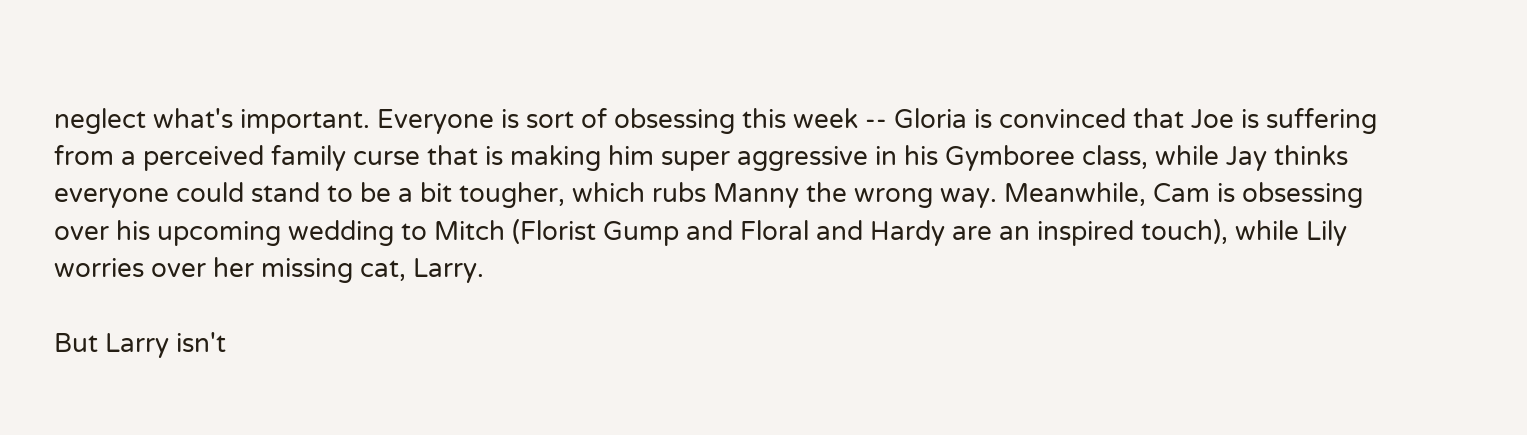neglect what's important. Everyone is sort of obsessing this week -- Gloria is convinced that Joe is suffering from a perceived family curse that is making him super aggressive in his Gymboree class, while Jay thinks everyone could stand to be a bit tougher, which rubs Manny the wrong way. Meanwhile, Cam is obsessing over his upcoming wedding to Mitch (Florist Gump and Floral and Hardy are an inspired touch), while Lily worries over her missing cat, Larry.

But Larry isn't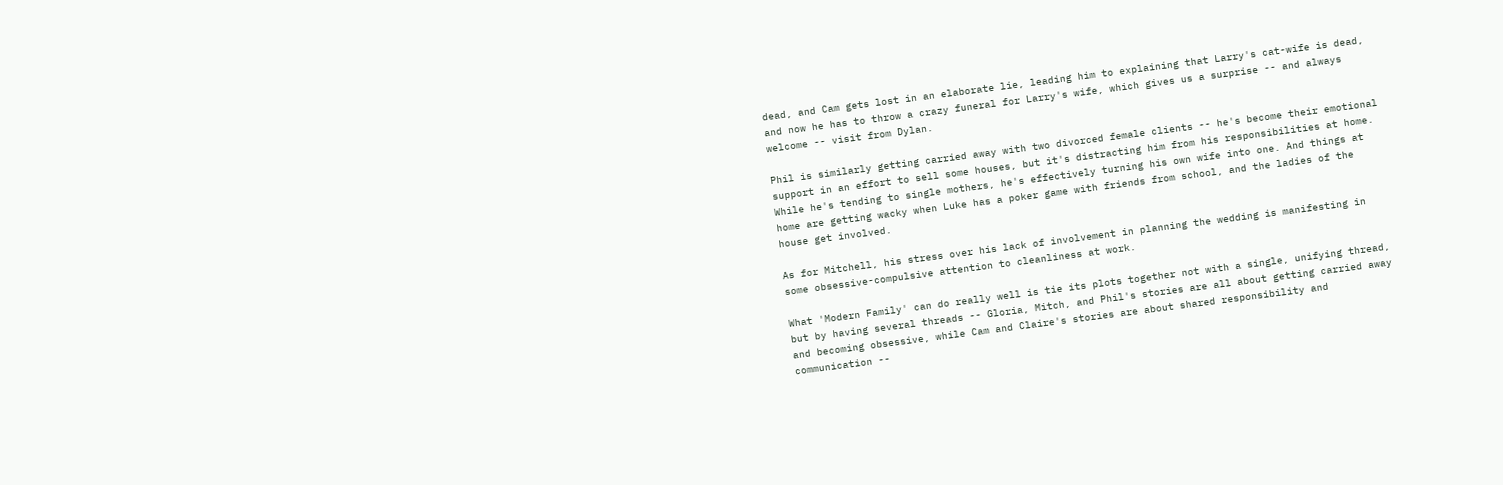dead, and Cam gets lost in an elaborate lie, leading him to explaining that Larry's cat-wife is dead, and now he has to throw a crazy funeral for Larry's wife, which gives us a surprise -- and always welcome -- visit from Dylan.

Phil is similarly getting carried away with two divorced female clients -- he's become their emotional support in an effort to sell some houses, but it's distracting him from his responsibilities at home. While he's tending to single mothers, he's effectively turning his own wife into one. And things at home are getting wacky when Luke has a poker game with friends from school, and the ladies of the house get involved.

As for Mitchell, his stress over his lack of involvement in planning the wedding is manifesting in some obsessive-compulsive attention to cleanliness at work.

What 'Modern Family' can do really well is tie its plots together not with a single, unifying thread, but by having several threads -- Gloria, Mitch, and Phil's stories are all about getting carried away and becoming obsessive, while Cam and Claire's stories are about shared responsibility and communication --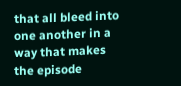that all bleed into one another in a way that makes the episode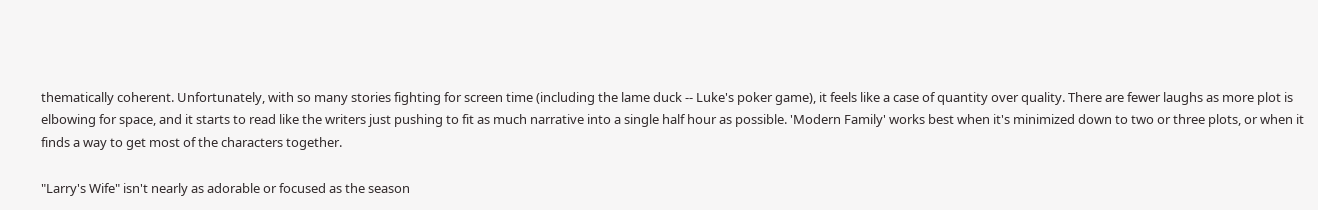thematically coherent. Unfortunately, with so many stories fighting for screen time (including the lame duck -- Luke's poker game), it feels like a case of quantity over quality. There are fewer laughs as more plot is elbowing for space, and it starts to read like the writers just pushing to fit as much narrative into a single half hour as possible. 'Modern Family' works best when it's minimized down to two or three plots, or when it finds a way to get most of the characters together.

"Larry's Wife" isn't nearly as adorable or focused as the season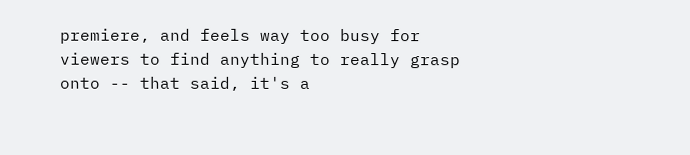premiere, and feels way too busy for viewers to find anything to really grasp onto -- that said, it's a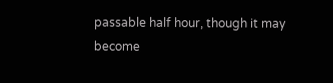passable half hour, though it may become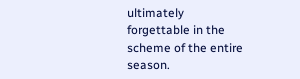ultimately forgettable in the scheme of the entire season.